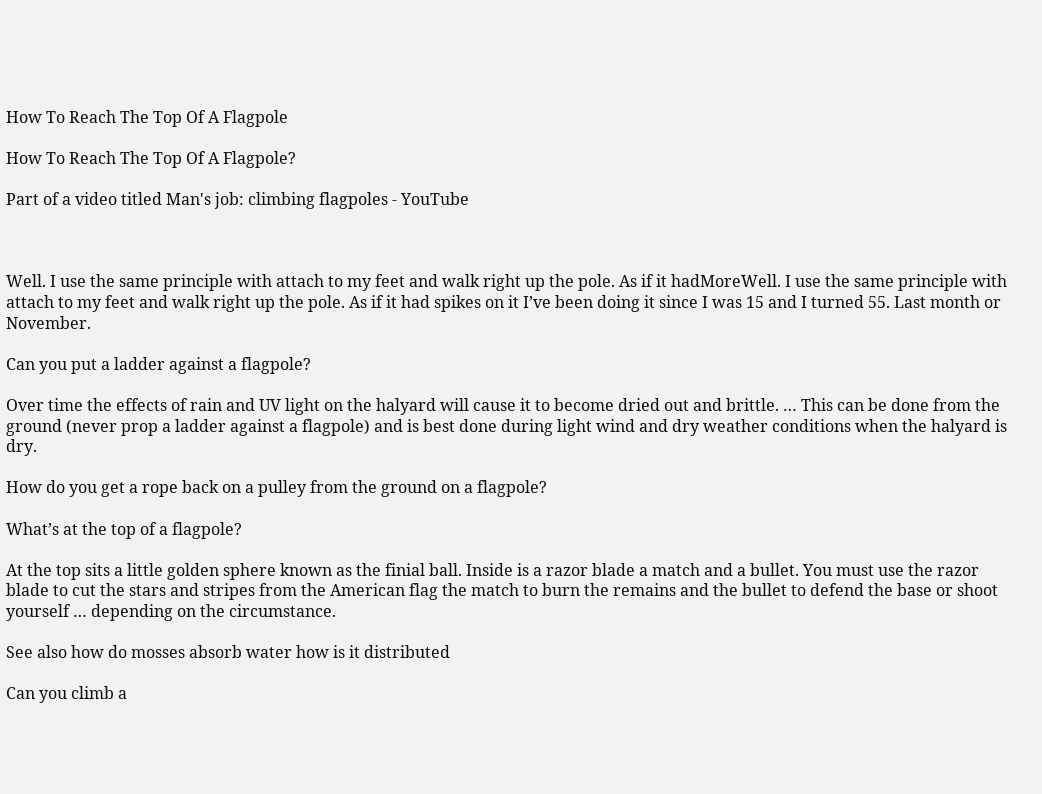How To Reach The Top Of A Flagpole

How To Reach The Top Of A Flagpole?

Part of a video titled Man's job: climbing flagpoles - YouTube



Well. I use the same principle with attach to my feet and walk right up the pole. As if it hadMoreWell. I use the same principle with attach to my feet and walk right up the pole. As if it had spikes on it I’ve been doing it since I was 15 and I turned 55. Last month or November.

Can you put a ladder against a flagpole?

Over time the effects of rain and UV light on the halyard will cause it to become dried out and brittle. … This can be done from the ground (never prop a ladder against a flagpole) and is best done during light wind and dry weather conditions when the halyard is dry.

How do you get a rope back on a pulley from the ground on a flagpole?

What’s at the top of a flagpole?

At the top sits a little golden sphere known as the finial ball. Inside is a razor blade a match and a bullet. You must use the razor blade to cut the stars and stripes from the American flag the match to burn the remains and the bullet to defend the base or shoot yourself … depending on the circumstance.

See also how do mosses absorb water how is it distributed

Can you climb a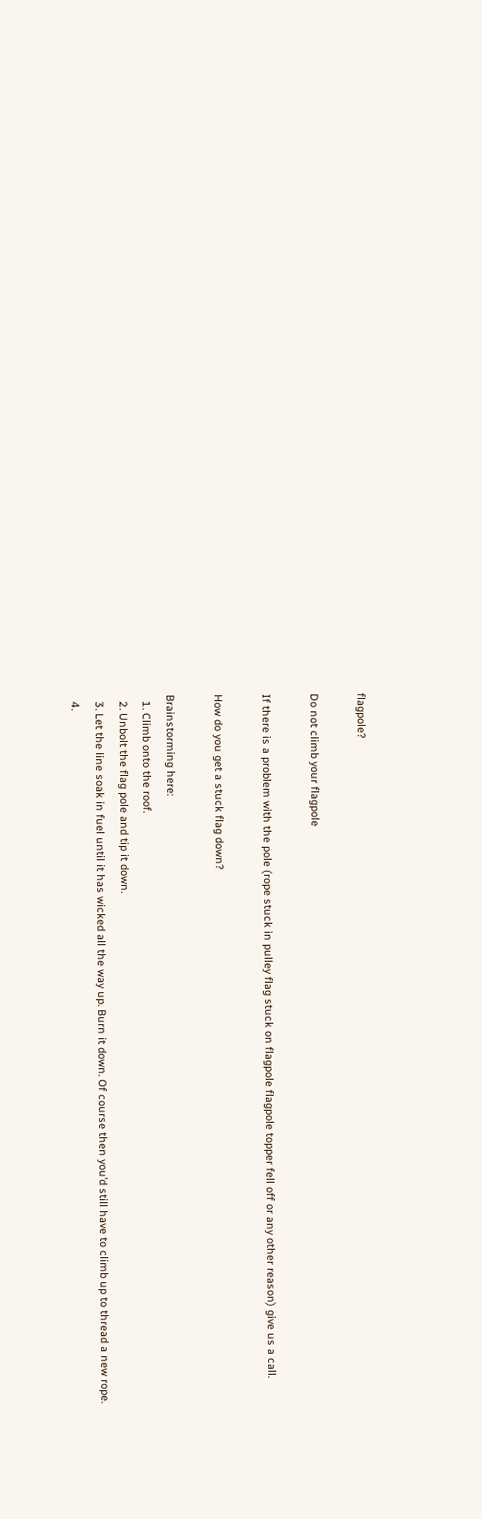flagpole?

Do not climb your flagpole

If there is a problem with the pole (rope stuck in pulley flag stuck on flagpole flagpole topper fell off or any other reason) give us a call.

How do you get a stuck flag down?

Brainstorming here:
  1. Climb onto the roof.
  2. Unbolt the flag pole and tip it down.
  3. Let the line soak in fuel until it has wicked all the way up. Burn it down. Of course then you’d still have to climb up to thread a new rope.
  4.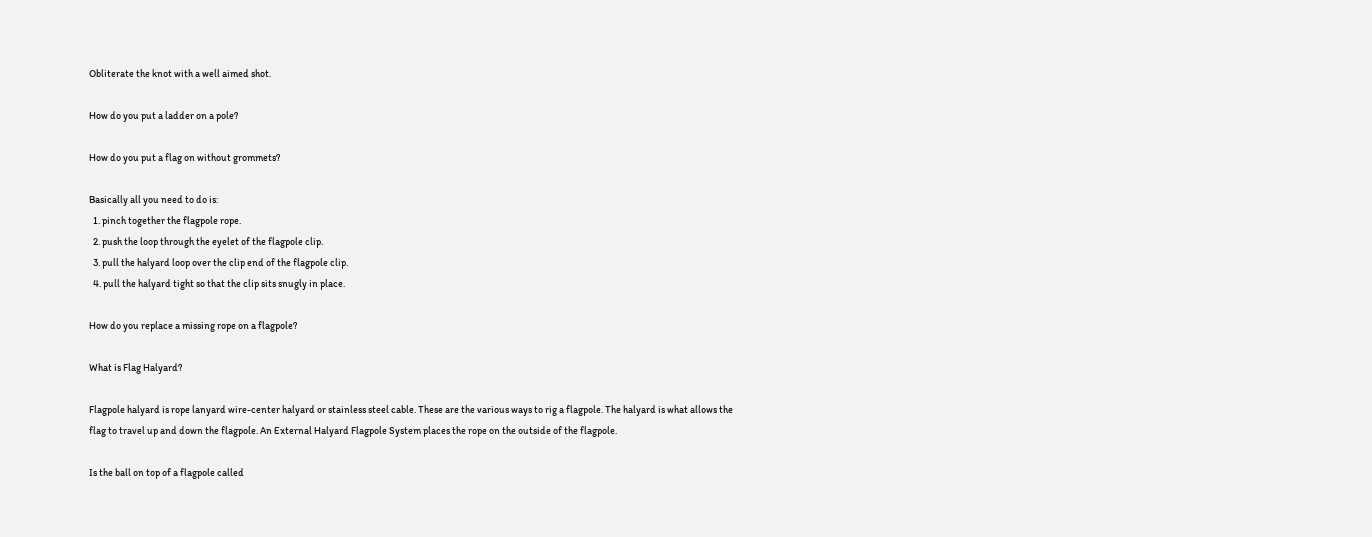Obliterate the knot with a well aimed shot.

How do you put a ladder on a pole?

How do you put a flag on without grommets?

Basically all you need to do is:
  1. pinch together the flagpole rope.
  2. push the loop through the eyelet of the flagpole clip.
  3. pull the halyard loop over the clip end of the flagpole clip.
  4. pull the halyard tight so that the clip sits snugly in place.

How do you replace a missing rope on a flagpole?

What is Flag Halyard?

Flagpole halyard is rope lanyard wire-center halyard or stainless steel cable. These are the various ways to rig a flagpole. The halyard is what allows the flag to travel up and down the flagpole. An External Halyard Flagpole System places the rope on the outside of the flagpole.

Is the ball on top of a flagpole called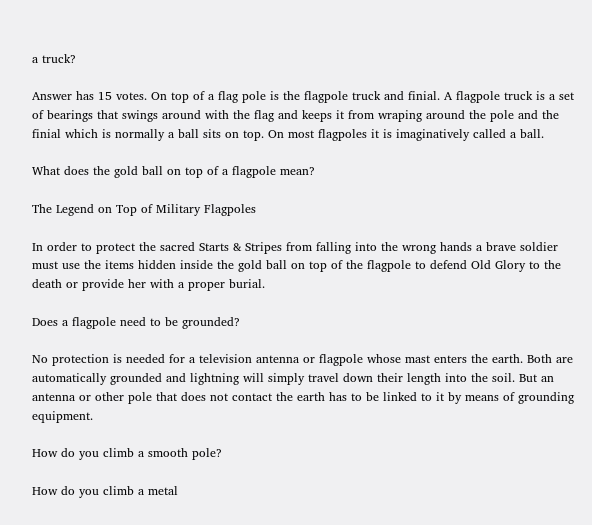a truck?

Answer has 15 votes. On top of a flag pole is the flagpole truck and finial. A flagpole truck is a set of bearings that swings around with the flag and keeps it from wraping around the pole and the finial which is normally a ball sits on top. On most flagpoles it is imaginatively called a ball.

What does the gold ball on top of a flagpole mean?

The Legend on Top of Military Flagpoles

In order to protect the sacred Starts & Stripes from falling into the wrong hands a brave soldier must use the items hidden inside the gold ball on top of the flagpole to defend Old Glory to the death or provide her with a proper burial.

Does a flagpole need to be grounded?

No protection is needed for a television antenna or flagpole whose mast enters the earth. Both are automatically grounded and lightning will simply travel down their length into the soil. But an antenna or other pole that does not contact the earth has to be linked to it by means of grounding equipment.

How do you climb a smooth pole?

How do you climb a metal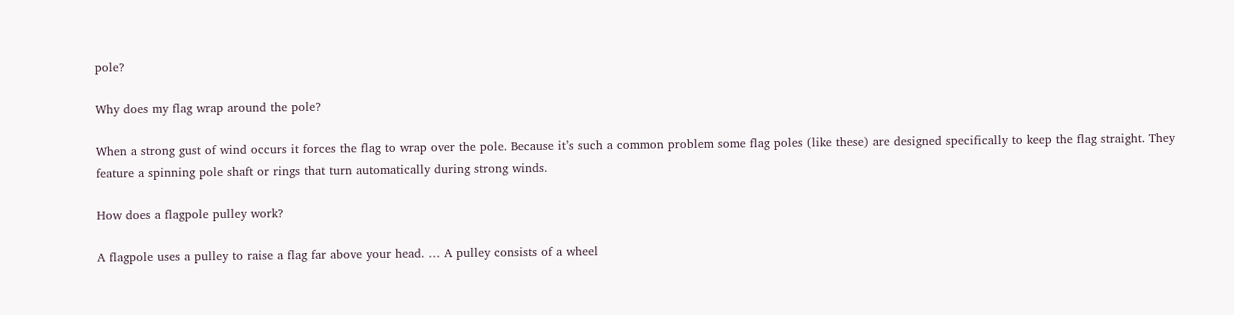pole?

Why does my flag wrap around the pole?

When a strong gust of wind occurs it forces the flag to wrap over the pole. Because it’s such a common problem some flag poles (like these) are designed specifically to keep the flag straight. They feature a spinning pole shaft or rings that turn automatically during strong winds.

How does a flagpole pulley work?

A flagpole uses a pulley to raise a flag far above your head. … A pulley consists of a wheel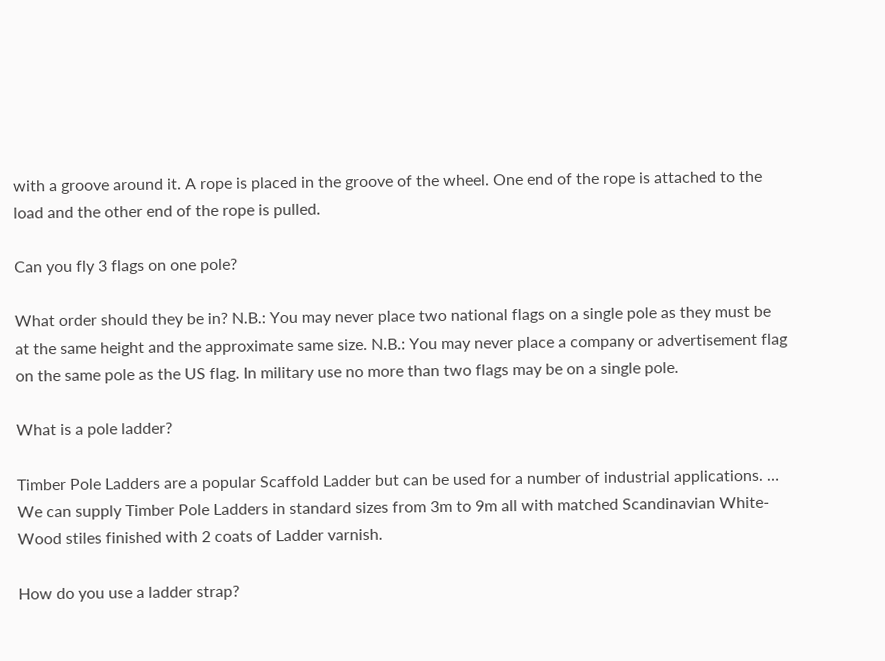with a groove around it. A rope is placed in the groove of the wheel. One end of the rope is attached to the load and the other end of the rope is pulled.

Can you fly 3 flags on one pole?

What order should they be in? N.B.: You may never place two national flags on a single pole as they must be at the same height and the approximate same size. N.B.: You may never place a company or advertisement flag on the same pole as the US flag. In military use no more than two flags may be on a single pole.

What is a pole ladder?

Timber Pole Ladders are a popular Scaffold Ladder but can be used for a number of industrial applications. … We can supply Timber Pole Ladders in standard sizes from 3m to 9m all with matched Scandinavian White-Wood stiles finished with 2 coats of Ladder varnish.

How do you use a ladder strap?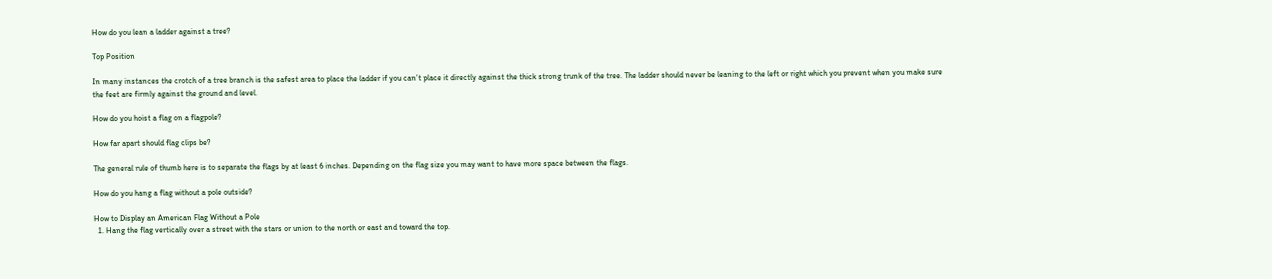How do you lean a ladder against a tree?

Top Position

In many instances the crotch of a tree branch is the safest area to place the ladder if you can’t place it directly against the thick strong trunk of the tree. The ladder should never be leaning to the left or right which you prevent when you make sure the feet are firmly against the ground and level.

How do you hoist a flag on a flagpole?

How far apart should flag clips be?

The general rule of thumb here is to separate the flags by at least 6 inches. Depending on the flag size you may want to have more space between the flags.

How do you hang a flag without a pole outside?

How to Display an American Flag Without a Pole
  1. Hang the flag vertically over a street with the stars or union to the north or east and toward the top.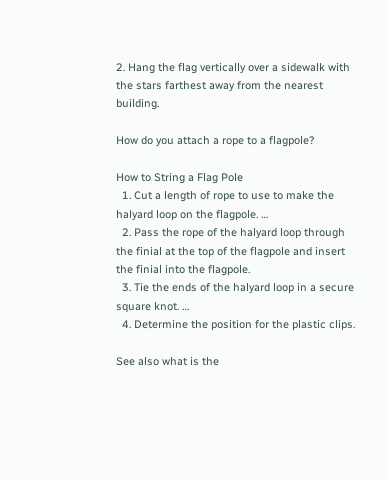2. Hang the flag vertically over a sidewalk with the stars farthest away from the nearest building.

How do you attach a rope to a flagpole?

How to String a Flag Pole
  1. Cut a length of rope to use to make the halyard loop on the flagpole. …
  2. Pass the rope of the halyard loop through the finial at the top of the flagpole and insert the finial into the flagpole.
  3. Tie the ends of the halyard loop in a secure square knot. …
  4. Determine the position for the plastic clips.

See also what is the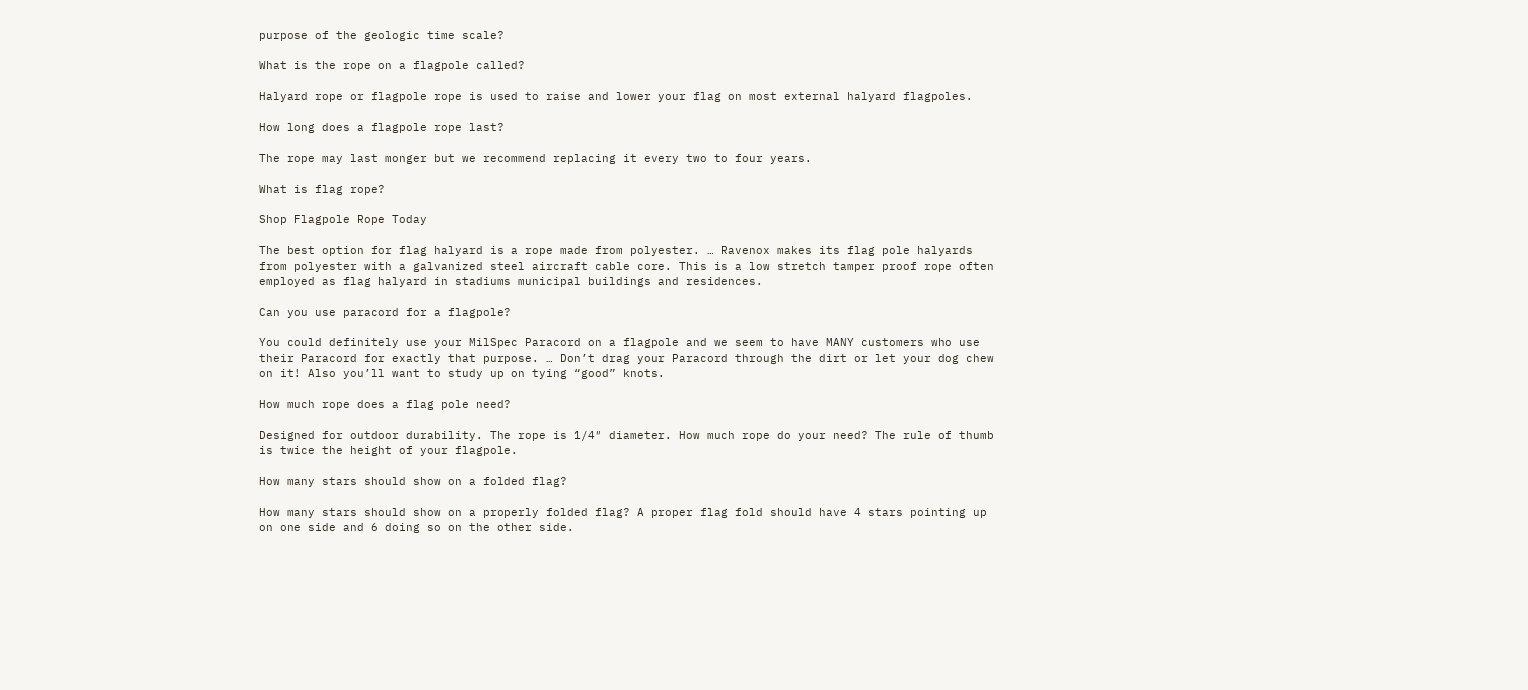purpose of the geologic time scale?

What is the rope on a flagpole called?

Halyard rope or flagpole rope is used to raise and lower your flag on most external halyard flagpoles.

How long does a flagpole rope last?

The rope may last monger but we recommend replacing it every two to four years.

What is flag rope?

Shop Flagpole Rope Today

The best option for flag halyard is a rope made from polyester. … Ravenox makes its flag pole halyards from polyester with a galvanized steel aircraft cable core. This is a low stretch tamper proof rope often employed as flag halyard in stadiums municipal buildings and residences.

Can you use paracord for a flagpole?

You could definitely use your MilSpec Paracord on a flagpole and we seem to have MANY customers who use their Paracord for exactly that purpose. … Don’t drag your Paracord through the dirt or let your dog chew on it! Also you’ll want to study up on tying “good” knots.

How much rope does a flag pole need?

Designed for outdoor durability. The rope is 1/4″ diameter. How much rope do your need? The rule of thumb is twice the height of your flagpole.

How many stars should show on a folded flag?

How many stars should show on a properly folded flag? A proper flag fold should have 4 stars pointing up on one side and 6 doing so on the other side.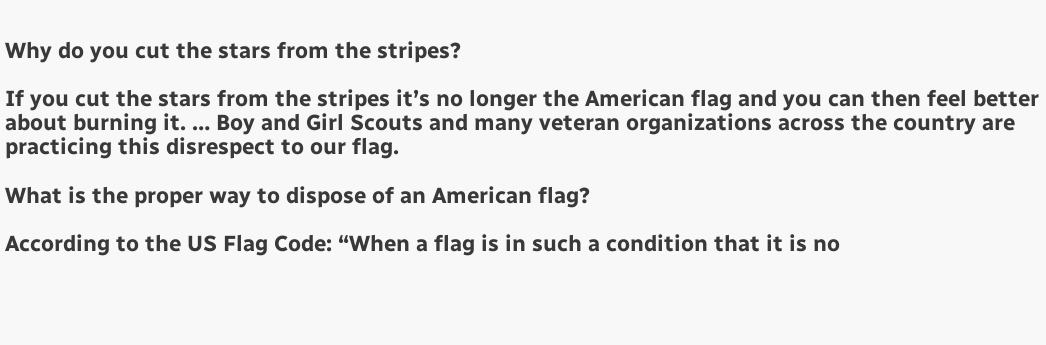Why do you cut the stars from the stripes?

If you cut the stars from the stripes it’s no longer the American flag and you can then feel better about burning it. … Boy and Girl Scouts and many veteran organizations across the country are practicing this disrespect to our flag.

What is the proper way to dispose of an American flag?

According to the US Flag Code: “When a flag is in such a condition that it is no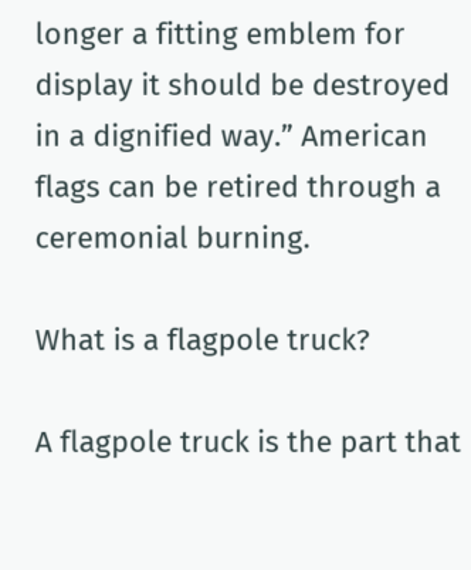longer a fitting emblem for display it should be destroyed in a dignified way.” American flags can be retired through a ceremonial burning.

What is a flagpole truck?

A flagpole truck is the part that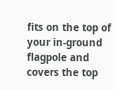fits on the top of your in-ground flagpole and covers the top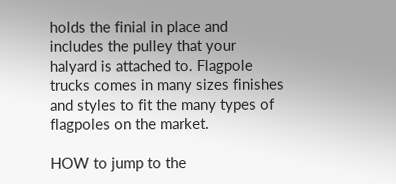holds the finial in place and includes the pulley that your halyard is attached to. Flagpole trucks comes in many sizes finishes and styles to fit the many types of flagpoles on the market.

HOW to jump to the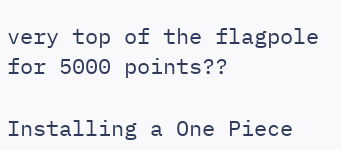very top of the flagpole for 5000 points??

Installing a One Piece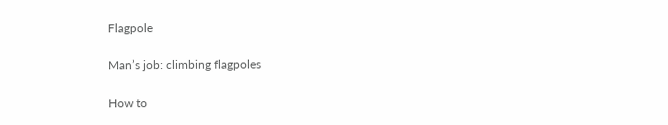Flagpole

Man’s job: climbing flagpoles

How to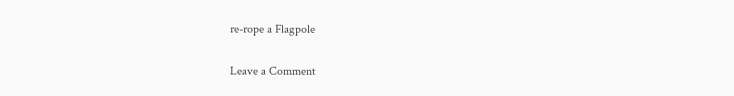re-rope a Flagpole

Leave a Comment